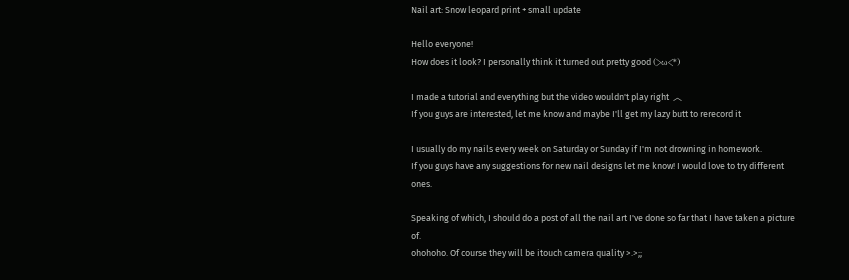Nail art: Snow leopard print + small update

Hello everyone!
How does it look? I personally think it turned out pretty good (>ω<*)

I made a tutorial and everything but the video wouldn't play right  ︿
If you guys are interested, let me know and maybe I'll get my lazy butt to rerecord it

I usually do my nails every week on Saturday or Sunday if I'm not drowning in homework.
If you guys have any suggestions for new nail designs let me know! I would love to try different ones.

Speaking of which, I should do a post of all the nail art I've done so far that I have taken a picture of.
ohohoho. Of course they will be itouch camera quality >.>;;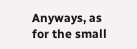Anyways, as for the small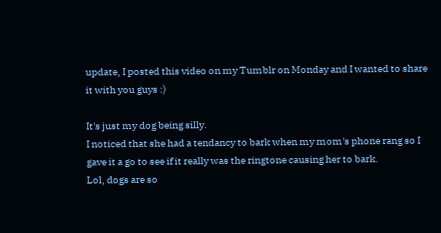update, I posted this video on my Tumblr on Monday and I wanted to share it with you guys :)

It's just my dog being silly.
I noticed that she had a tendancy to bark when my mom's phone rang so I gave it a go to see if it really was the ringtone causing her to bark.
Lol, dogs are so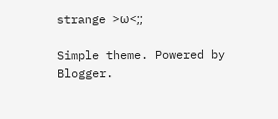strange >ω<;;

Simple theme. Powered by Blogger.